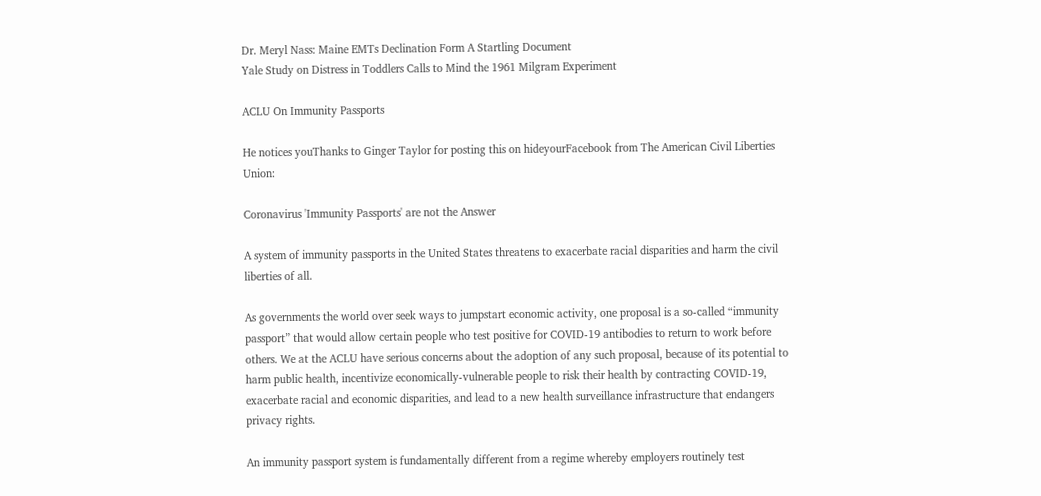Dr. Meryl Nass: Maine EMTs Declination Form A Startling Document
Yale Study on Distress in Toddlers Calls to Mind the 1961 Milgram Experiment

ACLU On Immunity Passports

He notices youThanks to Ginger Taylor for posting this on hideyourFacebook from The American Civil Liberties Union:

Coronavirus 'Immunity Passports' are not the Answer

A system of immunity passports in the United States threatens to exacerbate racial disparities and harm the civil liberties of all.

As governments the world over seek ways to jumpstart economic activity, one proposal is a so-called “immunity passport” that would allow certain people who test positive for COVID-19 antibodies to return to work before others. We at the ACLU have serious concerns about the adoption of any such proposal, because of its potential to harm public health, incentivize economically-vulnerable people to risk their health by contracting COVID-19, exacerbate racial and economic disparities, and lead to a new health surveillance infrastructure that endangers privacy rights.

An immunity passport system is fundamentally different from a regime whereby employers routinely test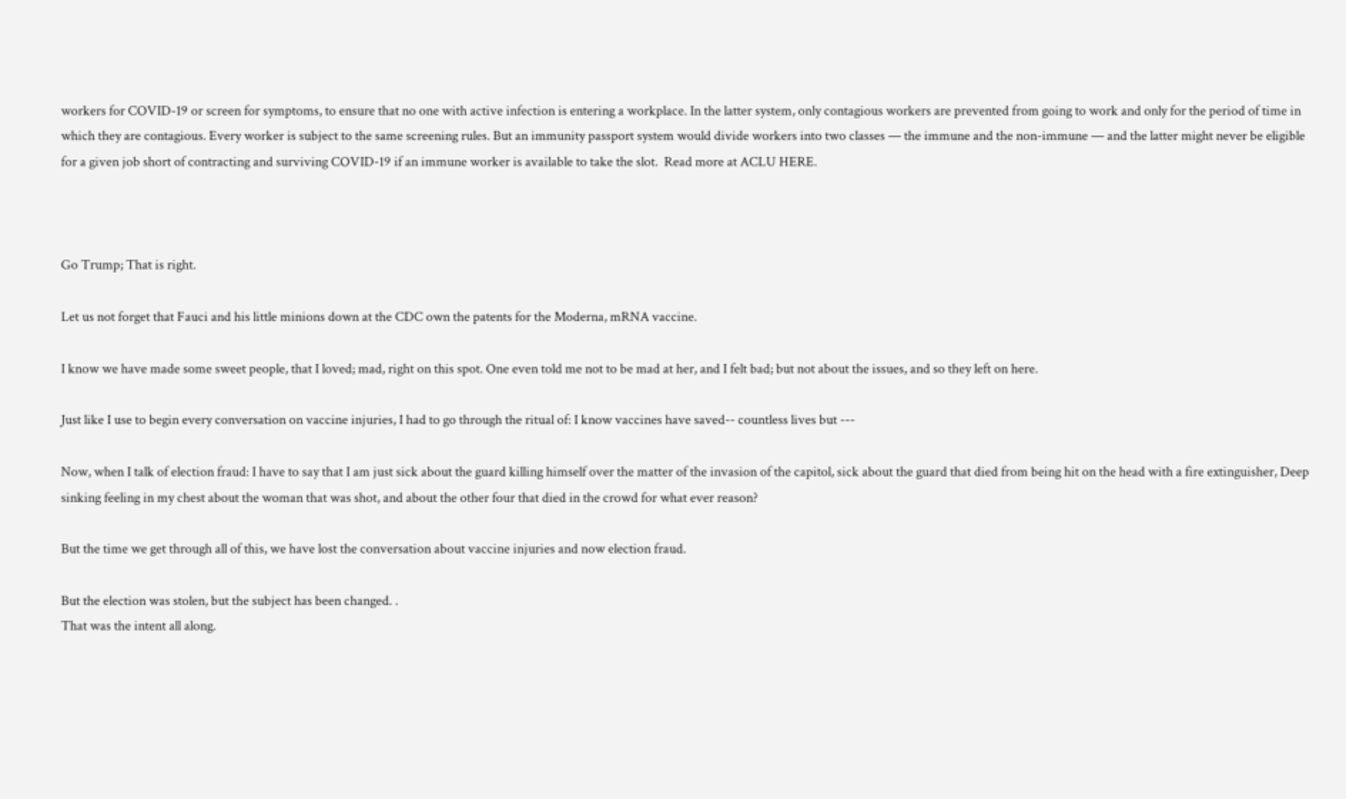workers for COVID-19 or screen for symptoms, to ensure that no one with active infection is entering a workplace. In the latter system, only contagious workers are prevented from going to work and only for the period of time in which they are contagious. Every worker is subject to the same screening rules. But an immunity passport system would divide workers into two classes — the immune and the non-immune — and the latter might never be eligible for a given job short of contracting and surviving COVID-19 if an immune worker is available to take the slot.  Read more at ACLU HERE.



Go Trump; That is right.

Let us not forget that Fauci and his little minions down at the CDC own the patents for the Moderna, mRNA vaccine.

I know we have made some sweet people, that I loved; mad, right on this spot. One even told me not to be mad at her, and I felt bad; but not about the issues, and so they left on here.

Just like I use to begin every conversation on vaccine injuries, I had to go through the ritual of: I know vaccines have saved-- countless lives but ---

Now, when I talk of election fraud: I have to say that I am just sick about the guard killing himself over the matter of the invasion of the capitol, sick about the guard that died from being hit on the head with a fire extinguisher, Deep sinking feeling in my chest about the woman that was shot, and about the other four that died in the crowd for what ever reason?

But the time we get through all of this, we have lost the conversation about vaccine injuries and now election fraud.

But the election was stolen, but the subject has been changed. .
That was the intent all along.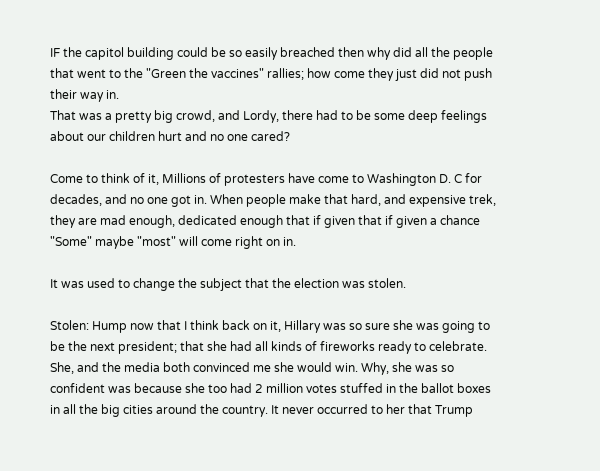IF the capitol building could be so easily breached then why did all the people that went to the "Green the vaccines" rallies; how come they just did not push their way in.
That was a pretty big crowd, and Lordy, there had to be some deep feelings about our children hurt and no one cared?

Come to think of it, Millions of protesters have come to Washington D. C for decades, and no one got in. When people make that hard, and expensive trek, they are mad enough, dedicated enough that if given that if given a chance "Some" maybe "most" will come right on in.

It was used to change the subject that the election was stolen.

Stolen: Hump now that I think back on it, Hillary was so sure she was going to be the next president; that she had all kinds of fireworks ready to celebrate. She, and the media both convinced me she would win. Why, she was so confident was because she too had 2 million votes stuffed in the ballot boxes in all the big cities around the country. It never occurred to her that Trump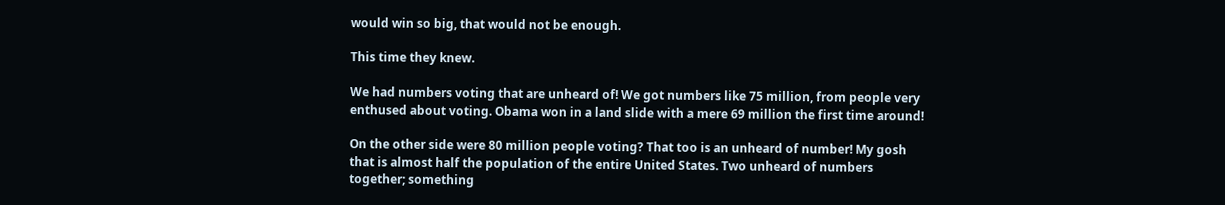would win so big, that would not be enough.

This time they knew.

We had numbers voting that are unheard of! We got numbers like 75 million, from people very enthused about voting. Obama won in a land slide with a mere 69 million the first time around!

On the other side were 80 million people voting? That too is an unheard of number! My gosh that is almost half the population of the entire United States. Two unheard of numbers together; something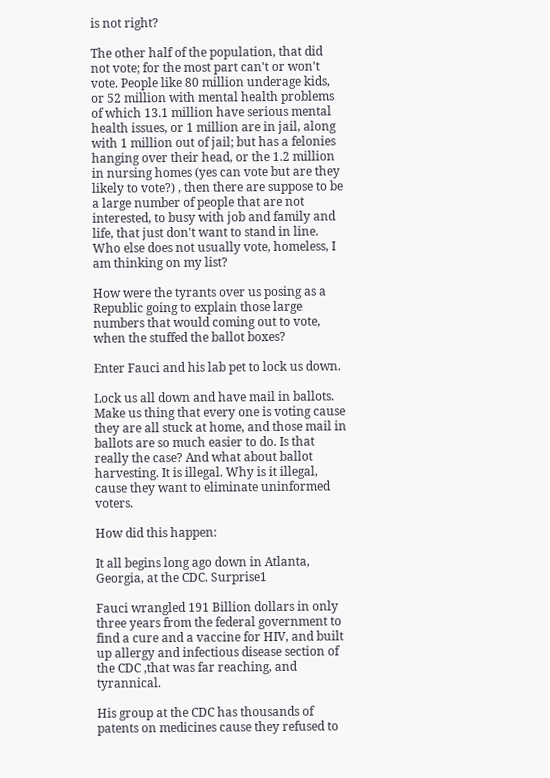is not right?

The other half of the population, that did not vote; for the most part can't or won't vote. People like 80 million underage kids, or 52 million with mental health problems of which 13.1 million have serious mental health issues, or 1 million are in jail, along with 1 million out of jail; but has a felonies hanging over their head, or the 1.2 million in nursing homes (yes can vote but are they likely to vote?) , then there are suppose to be a large number of people that are not interested, to busy with job and family and life, that just don't want to stand in line. Who else does not usually vote, homeless, I am thinking on my list?

How were the tyrants over us posing as a Republic going to explain those large numbers that would coming out to vote, when the stuffed the ballot boxes?

Enter Fauci and his lab pet to lock us down.

Lock us all down and have mail in ballots. Make us thing that every one is voting cause they are all stuck at home, and those mail in ballots are so much easier to do. Is that really the case? And what about ballot harvesting. It is illegal. Why is it illegal, cause they want to eliminate uninformed voters.

How did this happen:

It all begins long ago down in Atlanta, Georgia, at the CDC. Surprise1

Fauci wrangled 191 Billion dollars in only three years from the federal government to find a cure and a vaccine for HIV, and built up allergy and infectious disease section of the CDC ,that was far reaching, and tyrannical.

His group at the CDC has thousands of patents on medicines cause they refused to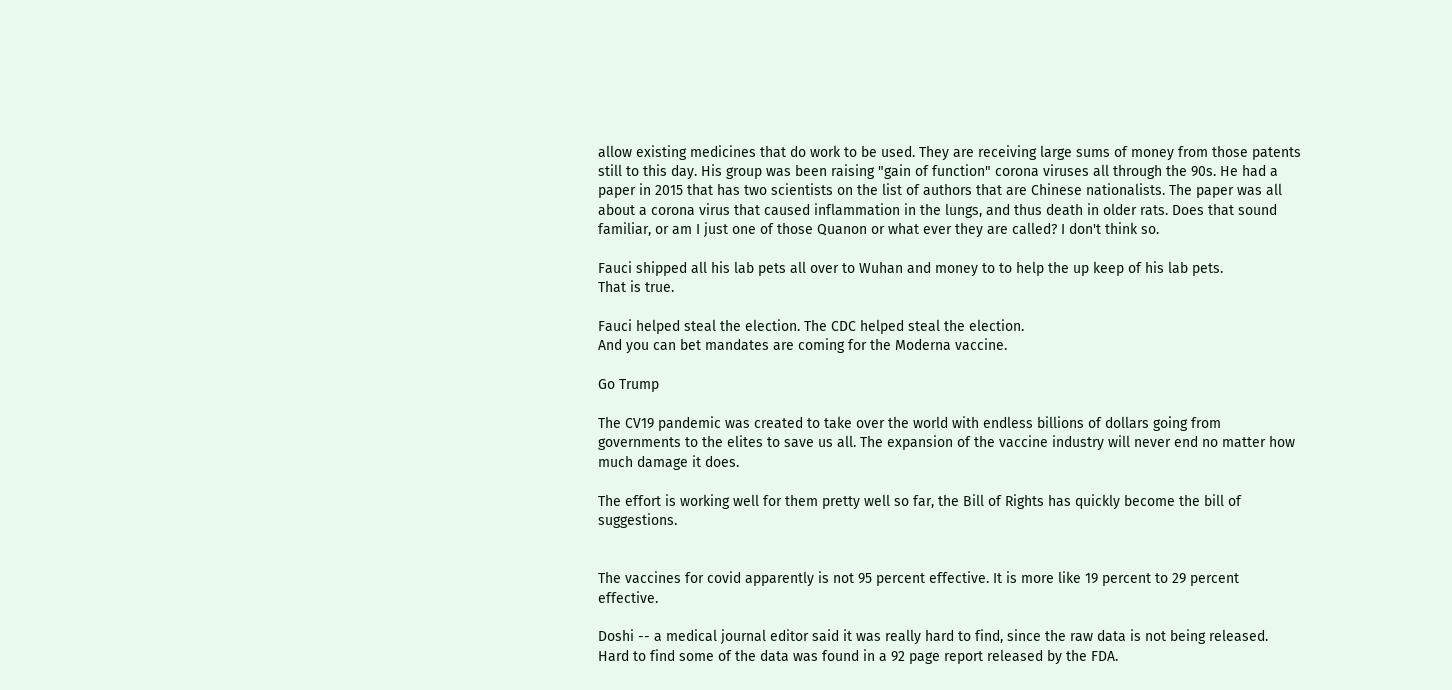allow existing medicines that do work to be used. They are receiving large sums of money from those patents still to this day. His group was been raising "gain of function" corona viruses all through the 90s. He had a paper in 2015 that has two scientists on the list of authors that are Chinese nationalists. The paper was all about a corona virus that caused inflammation in the lungs, and thus death in older rats. Does that sound familiar, or am I just one of those Quanon or what ever they are called? I don't think so.

Fauci shipped all his lab pets all over to Wuhan and money to to help the up keep of his lab pets.
That is true.

Fauci helped steal the election. The CDC helped steal the election.
And you can bet mandates are coming for the Moderna vaccine.

Go Trump

The CV19 pandemic was created to take over the world with endless billions of dollars going from governments to the elites to save us all. The expansion of the vaccine industry will never end no matter how much damage it does.

The effort is working well for them pretty well so far, the Bill of Rights has quickly become the bill of suggestions.


The vaccines for covid apparently is not 95 percent effective. It is more like 19 percent to 29 percent effective.

Doshi -- a medical journal editor said it was really hard to find, since the raw data is not being released. Hard to find some of the data was found in a 92 page report released by the FDA.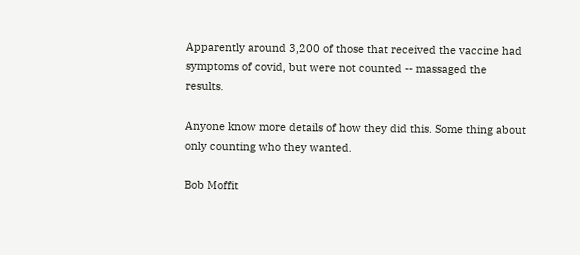Apparently around 3,200 of those that received the vaccine had symptoms of covid, but were not counted -- massaged the results.

Anyone know more details of how they did this. Some thing about only counting who they wanted.

Bob Moffit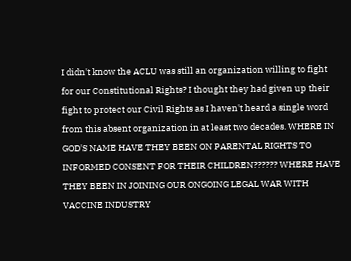I didn't know the ACLU was still an organization willing to fight for our Constitutional Rights? I thought they had given up their fight to protect our Civil Rights as I haven't heard a single word from this absent organization in at least two decades. WHERE IN GOD'S NAME HAVE THEY BEEN ON PARENTAL RIGHTS TO INFORMED CONSENT FOR THEIR CHILDREN?????? WHERE HAVE THEY BEEN IN JOINING OUR ONGOING LEGAL WAR WITH VACCINE INDUSTRY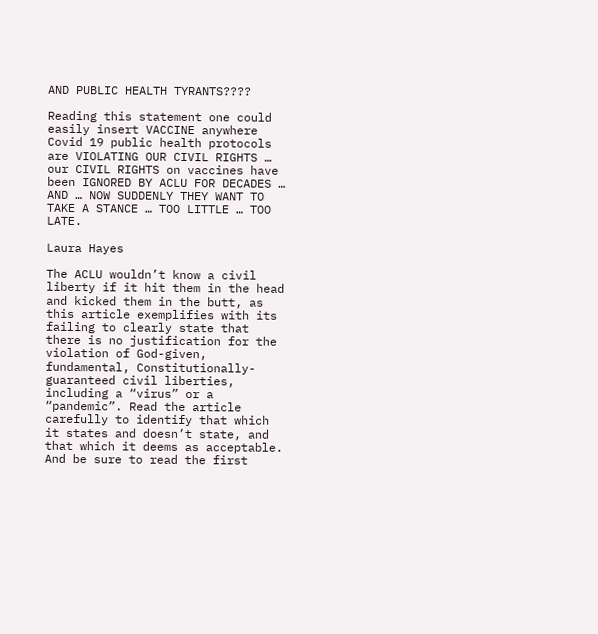AND PUBLIC HEALTH TYRANTS????

Reading this statement one could easily insert VACCINE anywhere Covid 19 public health protocols are VIOLATING OUR CIVIL RIGHTS … our CIVIL RIGHTS on vaccines have been IGNORED BY ACLU FOR DECADES … AND … NOW SUDDENLY THEY WANT TO TAKE A STANCE … TOO LITTLE … TOO LATE.

Laura Hayes

The ACLU wouldn’t know a civil liberty if it hit them in the head and kicked them in the butt, as this article exemplifies with its failing to clearly state that there is no justification for the violation of God-given, fundamental, Constitutionally-guaranteed civil liberties, including a “virus” or a “pandemic”. Read the article carefully to identify that which it states and doesn’t state, and that which it deems as acceptable. And be sure to read the first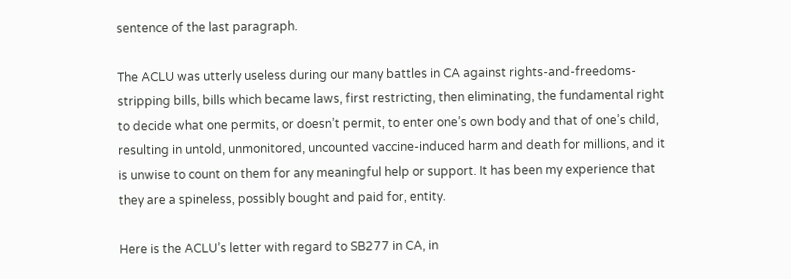sentence of the last paragraph.

The ACLU was utterly useless during our many battles in CA against rights-and-freedoms-stripping bills, bills which became laws, first restricting, then eliminating, the fundamental right to decide what one permits, or doesn’t permit, to enter one’s own body and that of one’s child, resulting in untold, unmonitored, uncounted vaccine-induced harm and death for millions, and it is unwise to count on them for any meaningful help or support. It has been my experience that they are a spineless, possibly bought and paid for, entity.

Here is the ACLU’s letter with regard to SB277 in CA, in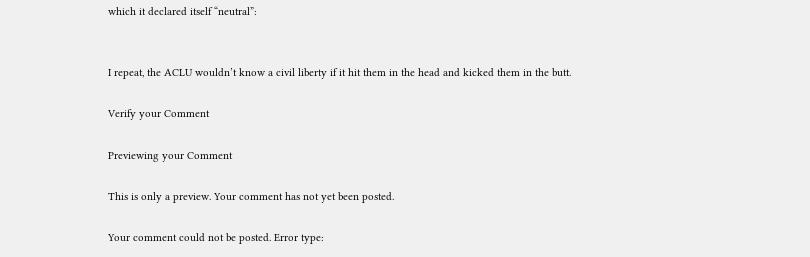which it declared itself “neutral”:


I repeat, the ACLU wouldn’t know a civil liberty if it hit them in the head and kicked them in the butt.

Verify your Comment

Previewing your Comment

This is only a preview. Your comment has not yet been posted.

Your comment could not be posted. Error type: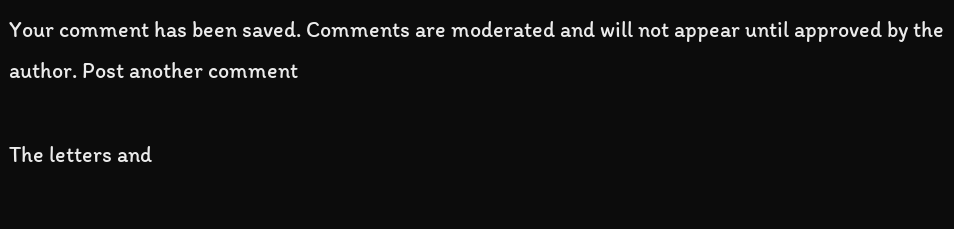Your comment has been saved. Comments are moderated and will not appear until approved by the author. Post another comment

The letters and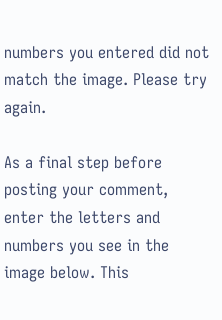numbers you entered did not match the image. Please try again.

As a final step before posting your comment, enter the letters and numbers you see in the image below. This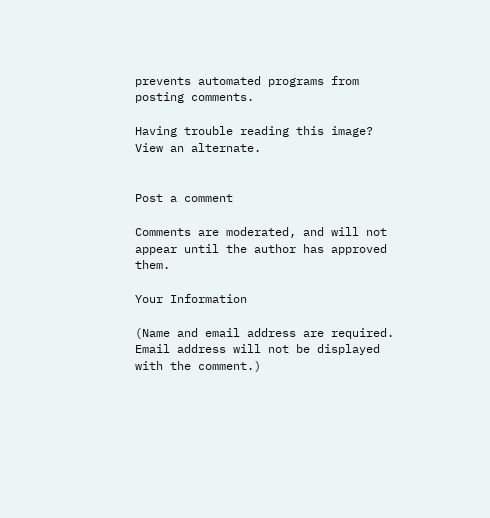prevents automated programs from posting comments.

Having trouble reading this image? View an alternate.


Post a comment

Comments are moderated, and will not appear until the author has approved them.

Your Information

(Name and email address are required. Email address will not be displayed with the comment.)